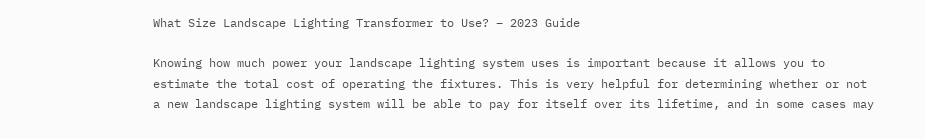What Size Landscape Lighting Transformer to Use? – 2023 Guide

Knowing how much power your landscape lighting system uses is important because it allows you to estimate the total cost of operating the fixtures. This is very helpful for determining whether or not a new landscape lighting system will be able to pay for itself over its lifetime, and in some cases may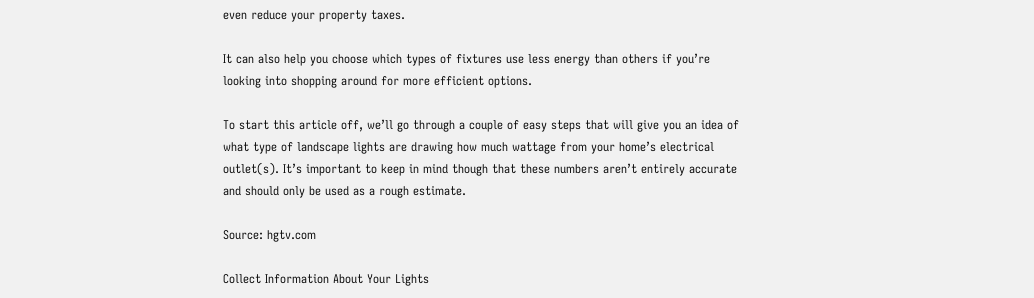even reduce your property taxes.

It can also help you choose which types of fixtures use less energy than others if you’re looking into shopping around for more efficient options.

To start this article off, we’ll go through a couple of easy steps that will give you an idea of what type of landscape lights are drawing how much wattage from your home’s electrical outlet(s). It’s important to keep in mind though that these numbers aren’t entirely accurate and should only be used as a rough estimate.

Source: hgtv.com

Collect Information About Your Lights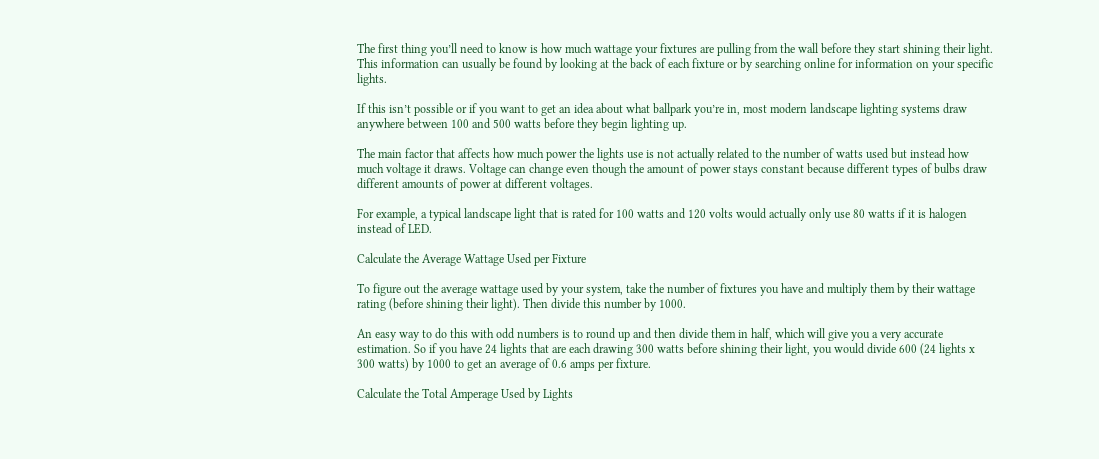The first thing you’ll need to know is how much wattage your fixtures are pulling from the wall before they start shining their light. This information can usually be found by looking at the back of each fixture or by searching online for information on your specific lights.

If this isn’t possible or if you want to get an idea about what ballpark you’re in, most modern landscape lighting systems draw anywhere between 100 and 500 watts before they begin lighting up.

The main factor that affects how much power the lights use is not actually related to the number of watts used but instead how much voltage it draws. Voltage can change even though the amount of power stays constant because different types of bulbs draw different amounts of power at different voltages.

For example, a typical landscape light that is rated for 100 watts and 120 volts would actually only use 80 watts if it is halogen instead of LED.

Calculate the Average Wattage Used per Fixture

To figure out the average wattage used by your system, take the number of fixtures you have and multiply them by their wattage rating (before shining their light). Then divide this number by 1000.

An easy way to do this with odd numbers is to round up and then divide them in half, which will give you a very accurate estimation. So if you have 24 lights that are each drawing 300 watts before shining their light, you would divide 600 (24 lights x 300 watts) by 1000 to get an average of 0.6 amps per fixture.

Calculate the Total Amperage Used by Lights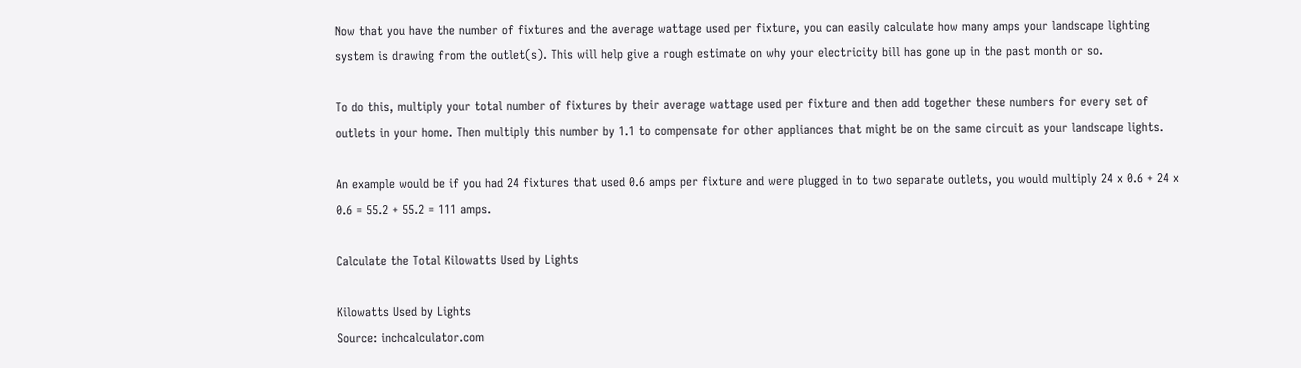Now that you have the number of fixtures and the average wattage used per fixture, you can easily calculate how many amps your landscape lighting system is drawing from the outlet(s). This will help give a rough estimate on why your electricity bill has gone up in the past month or so.

To do this, multiply your total number of fixtures by their average wattage used per fixture and then add together these numbers for every set of outlets in your home. Then multiply this number by 1.1 to compensate for other appliances that might be on the same circuit as your landscape lights.

An example would be if you had 24 fixtures that used 0.6 amps per fixture and were plugged in to two separate outlets, you would multiply 24 x 0.6 + 24 x 0.6 = 55.2 + 55.2 = 111 amps.

Calculate the Total Kilowatts Used by Lights

Kilowatts Used by Lights
Source: inchcalculator.com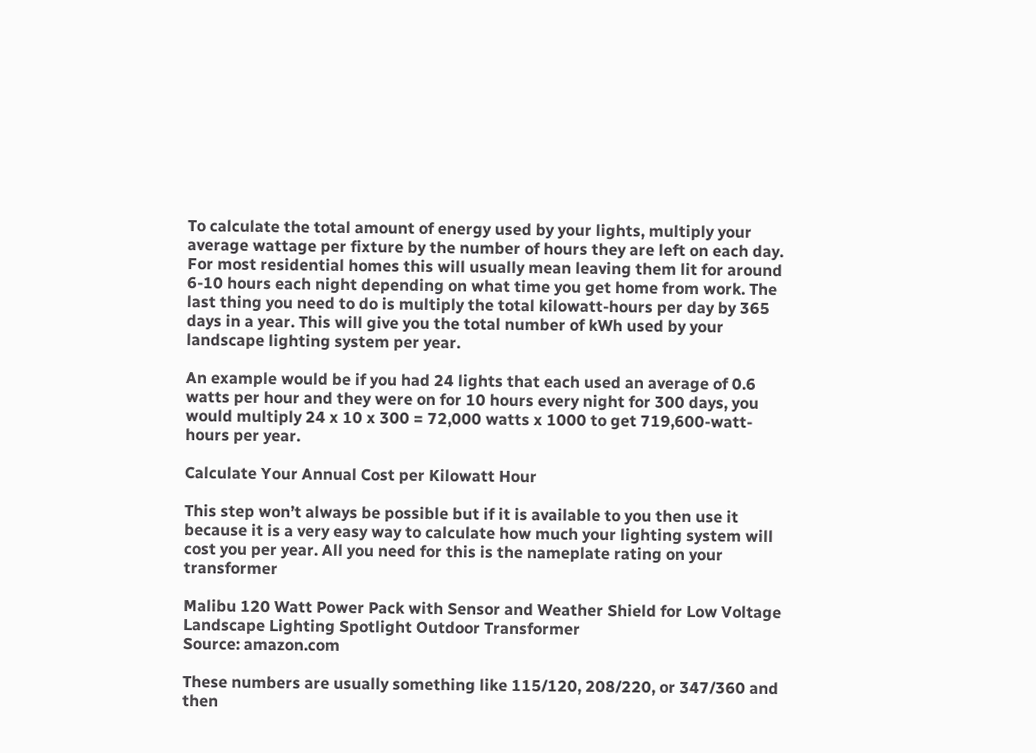To calculate the total amount of energy used by your lights, multiply your average wattage per fixture by the number of hours they are left on each day. For most residential homes this will usually mean leaving them lit for around 6-10 hours each night depending on what time you get home from work. The last thing you need to do is multiply the total kilowatt-hours per day by 365 days in a year. This will give you the total number of kWh used by your landscape lighting system per year.

An example would be if you had 24 lights that each used an average of 0.6 watts per hour and they were on for 10 hours every night for 300 days, you would multiply 24 x 10 x 300 = 72,000 watts x 1000 to get 719,600-watt-hours per year.

Calculate Your Annual Cost per Kilowatt Hour

This step won’t always be possible but if it is available to you then use it because it is a very easy way to calculate how much your lighting system will cost you per year. All you need for this is the nameplate rating on your transformer

Malibu 120 Watt Power Pack with Sensor and Weather Shield for Low Voltage Landscape Lighting Spotlight Outdoor Transformer
Source: amazon.com

These numbers are usually something like 115/120, 208/220, or 347/360 and then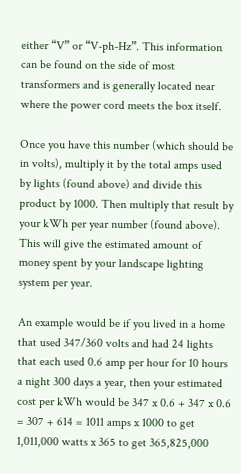either “V” or “V-ph-Hz”. This information can be found on the side of most transformers and is generally located near where the power cord meets the box itself.

Once you have this number (which should be in volts), multiply it by the total amps used by lights (found above) and divide this product by 1000. Then multiply that result by your kWh per year number (found above). This will give the estimated amount of money spent by your landscape lighting system per year.

An example would be if you lived in a home that used 347/360 volts and had 24 lights that each used 0.6 amp per hour for 10 hours a night 300 days a year, then your estimated cost per kWh would be 347 x 0.6 + 347 x 0.6 = 307 + 614 = 1011 amps x 1000 to get 1,011,000 watts x 365 to get 365,825,000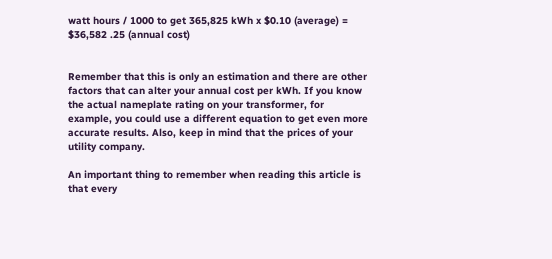watt hours / 1000 to get 365,825 kWh x $0.10 (average) = $36,582 .25 (annual cost)


Remember that this is only an estimation and there are other factors that can alter your annual cost per kWh. If you know the actual nameplate rating on your transformer, for example, you could use a different equation to get even more accurate results. Also, keep in mind that the prices of your utility company.

An important thing to remember when reading this article is that every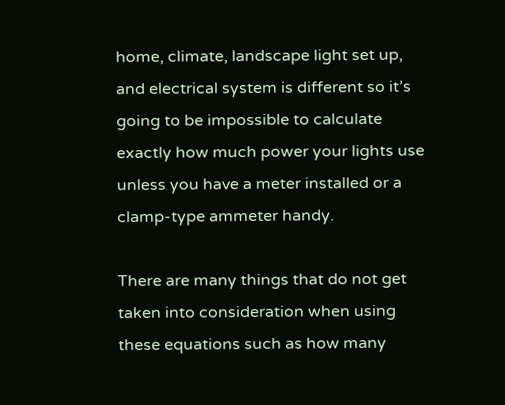home, climate, landscape light set up, and electrical system is different so it’s going to be impossible to calculate exactly how much power your lights use unless you have a meter installed or a clamp-type ammeter handy.

There are many things that do not get taken into consideration when using these equations such as how many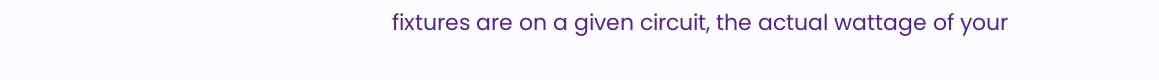fixtures are on a given circuit, the actual wattage of your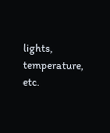lights, temperature, etc.